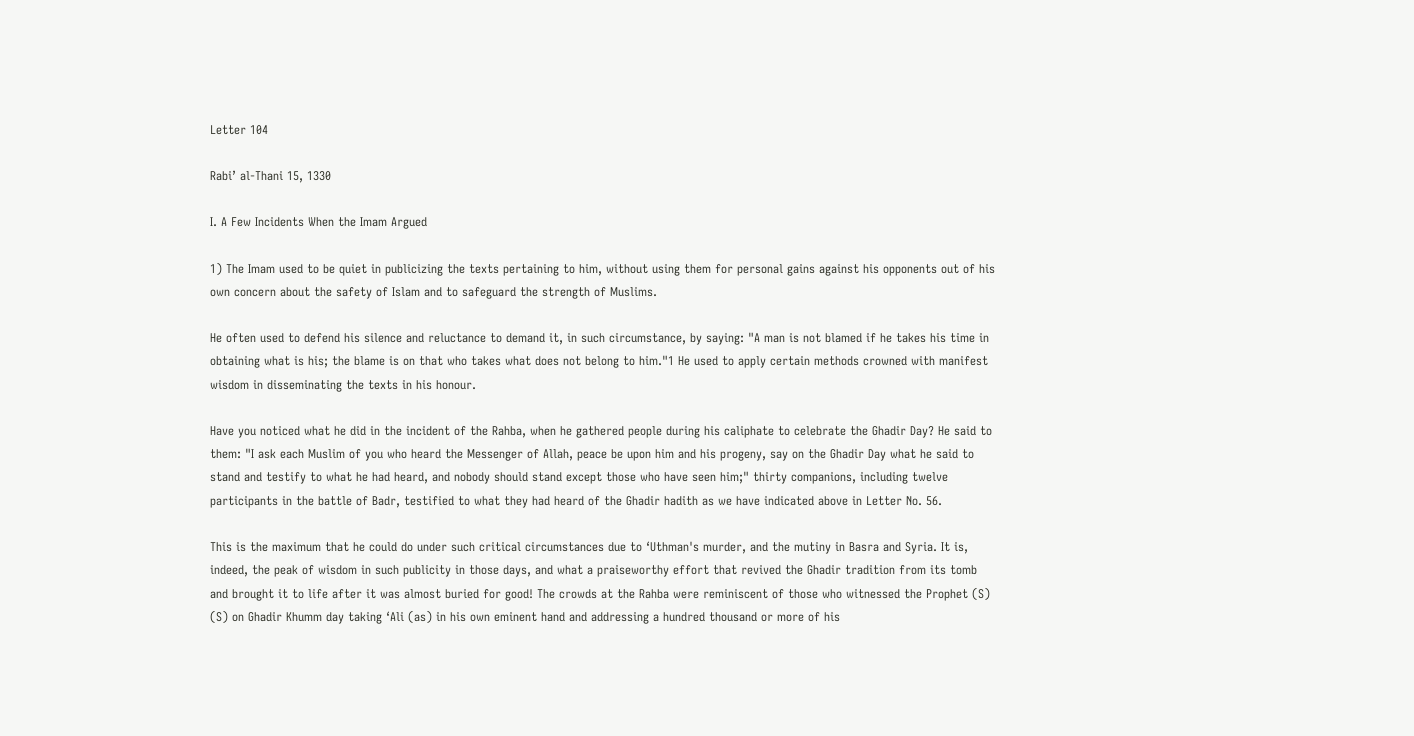Letter 104

Rabi’ al-Thani 15, 1330

I. A Few Incidents When the Imam Argued

1) The Imam used to be quiet in publicizing the texts pertaining to him, without using them for personal gains against his opponents out of his own concern about the safety of Islam and to safeguard the strength of Muslims.

He often used to defend his silence and reluctance to demand it, in such circumstance, by saying: "A man is not blamed if he takes his time in obtaining what is his; the blame is on that who takes what does not belong to him."1 He used to apply certain methods crowned with manifest wisdom in disseminating the texts in his honour.

Have you noticed what he did in the incident of the Rahba, when he gathered people during his caliphate to celebrate the Ghadir Day? He said to them: "I ask each Muslim of you who heard the Messenger of Allah, peace be upon him and his progeny, say on the Ghadir Day what he said to stand and testify to what he had heard, and nobody should stand except those who have seen him;" thirty companions, including twelve participants in the battle of Badr, testified to what they had heard of the Ghadir hadith as we have indicated above in Letter No. 56.

This is the maximum that he could do under such critical circumstances due to ‘Uthman's murder, and the mutiny in Basra and Syria. It is, indeed, the peak of wisdom in such publicity in those days, and what a praiseworthy effort that revived the Ghadir tradition from its tomb and brought it to life after it was almost buried for good! The crowds at the Rahba were reminiscent of those who witnessed the Prophet (S) (S) on Ghadir Khumm day taking ‘Ali (as) in his own eminent hand and addressing a hundred thousand or more of his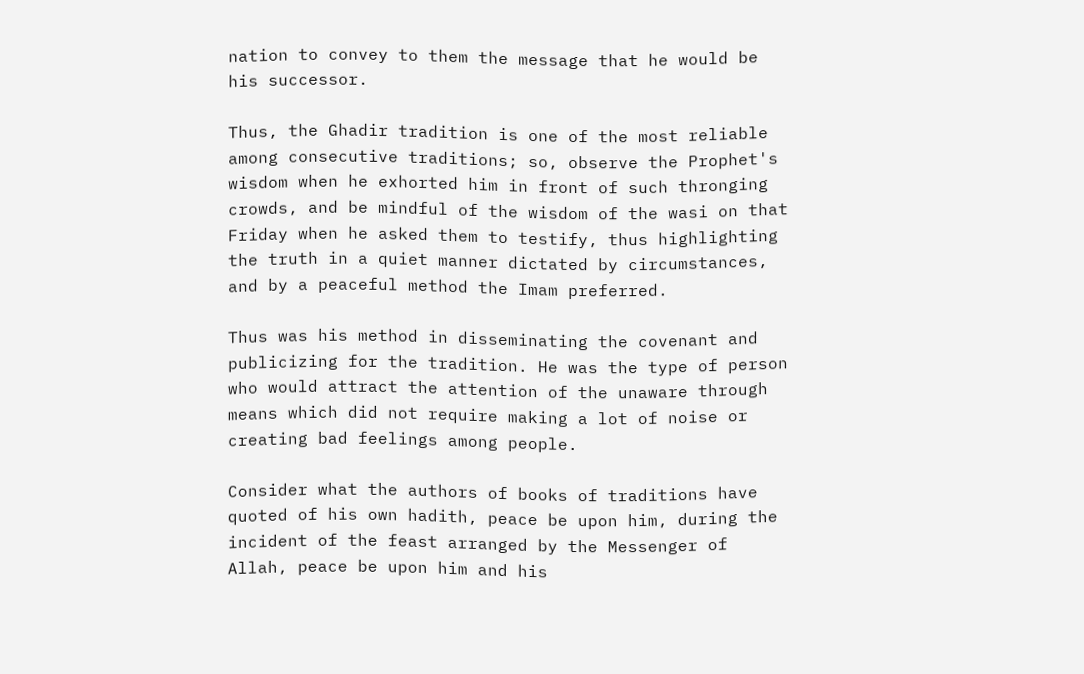nation to convey to them the message that he would be his successor.

Thus, the Ghadir tradition is one of the most reliable among consecutive traditions; so, observe the Prophet's wisdom when he exhorted him in front of such thronging crowds, and be mindful of the wisdom of the wasi on that Friday when he asked them to testify, thus highlighting the truth in a quiet manner dictated by circumstances, and by a peaceful method the Imam preferred.

Thus was his method in disseminating the covenant and publicizing for the tradition. He was the type of person who would attract the attention of the unaware through means which did not require making a lot of noise or creating bad feelings among people.

Consider what the authors of books of traditions have quoted of his own hadith, peace be upon him, during the incident of the feast arranged by the Messenger of Allah, peace be upon him and his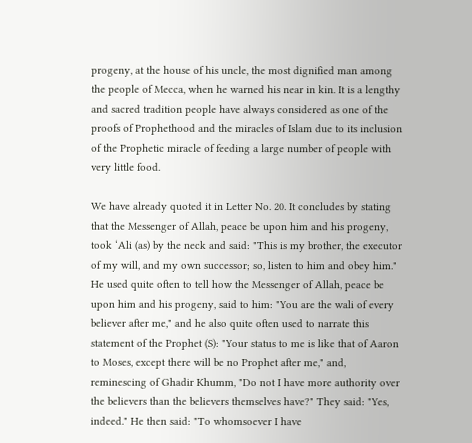progeny, at the house of his uncle, the most dignified man among the people of Mecca, when he warned his near in kin. It is a lengthy and sacred tradition people have always considered as one of the proofs of Prophethood and the miracles of Islam due to its inclusion of the Prophetic miracle of feeding a large number of people with very little food.

We have already quoted it in Letter No. 20. It concludes by stating that the Messenger of Allah, peace be upon him and his progeny, took ‘Ali (as) by the neck and said: "This is my brother, the executor of my will, and my own successor; so, listen to him and obey him." He used quite often to tell how the Messenger of Allah, peace be upon him and his progeny, said to him: "You are the wali of every believer after me," and he also quite often used to narrate this statement of the Prophet (S): "Your status to me is like that of Aaron to Moses, except there will be no Prophet after me," and, reminescing of Ghadir Khumm, "Do not I have more authority over the believers than the believers themselves have?" They said: "Yes, indeed." He then said: "To whomsoever I have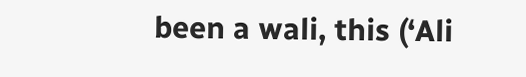been a wali, this (‘Ali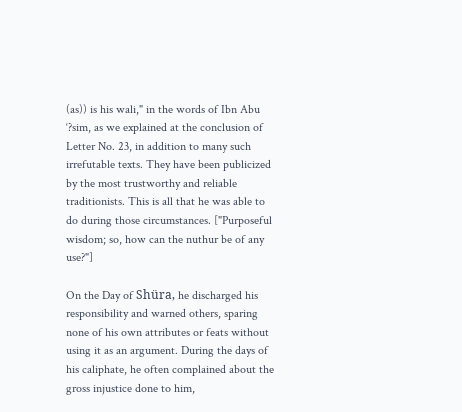(as)) is his wali," in the words of Ibn Abu ‘?sim, as we explained at the conclusion of Letter No. 23, in addition to many such irrefutable texts. They have been publicized by the most trustworthy and reliable traditionists. This is all that he was able to do during those circumstances. ["Purposeful wisdom; so, how can the nuthur be of any use?"]

On the Day of Shüra, he discharged his responsibility and warned others, sparing none of his own attributes or feats without using it as an argument. During the days of his caliphate, he often complained about the gross injustice done to him,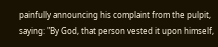painfully announcing his complaint from the pulpit, saying: "By God, that person vested it upon himself,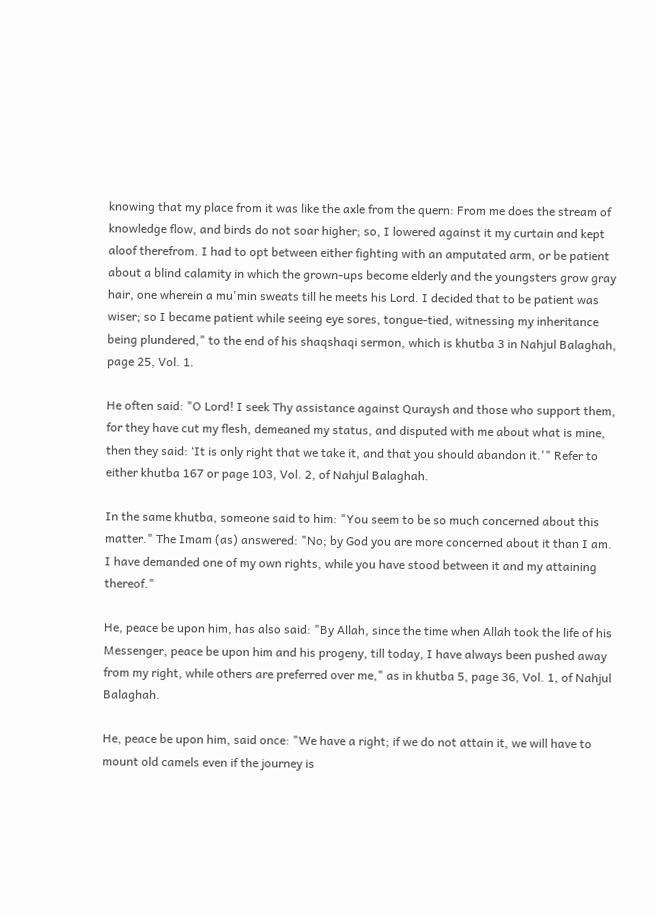knowing that my place from it was like the axle from the quern: From me does the stream of knowledge flow, and birds do not soar higher; so, I lowered against it my curtain and kept aloof therefrom. I had to opt between either fighting with an amputated arm, or be patient about a blind calamity in which the grown-ups become elderly and the youngsters grow gray hair, one wherein a mu'min sweats till he meets his Lord. I decided that to be patient was wiser; so I became patient while seeing eye sores, tongue-tied, witnessing my inheritance being plundered," to the end of his shaqshaqi sermon, which is khutba 3 in Nahjul Balaghah, page 25, Vol. 1.

He often said: "O Lord! I seek Thy assistance against Quraysh and those who support them, for they have cut my flesh, demeaned my status, and disputed with me about what is mine, then they said: ‘It is only right that we take it, and that you should abandon it.'" Refer to either khutba 167 or page 103, Vol. 2, of Nahjul Balaghah.

In the same khutba, someone said to him: "You seem to be so much concerned about this matter." The Imam (as) answered: "No; by God you are more concerned about it than I am. I have demanded one of my own rights, while you have stood between it and my attaining thereof."

He, peace be upon him, has also said: "By Allah, since the time when Allah took the life of his Messenger, peace be upon him and his progeny, till today, I have always been pushed away from my right, while others are preferred over me," as in khutba 5, page 36, Vol. 1, of Nahjul Balaghah.

He, peace be upon him, said once: "We have a right; if we do not attain it, we will have to mount old camels even if the journey is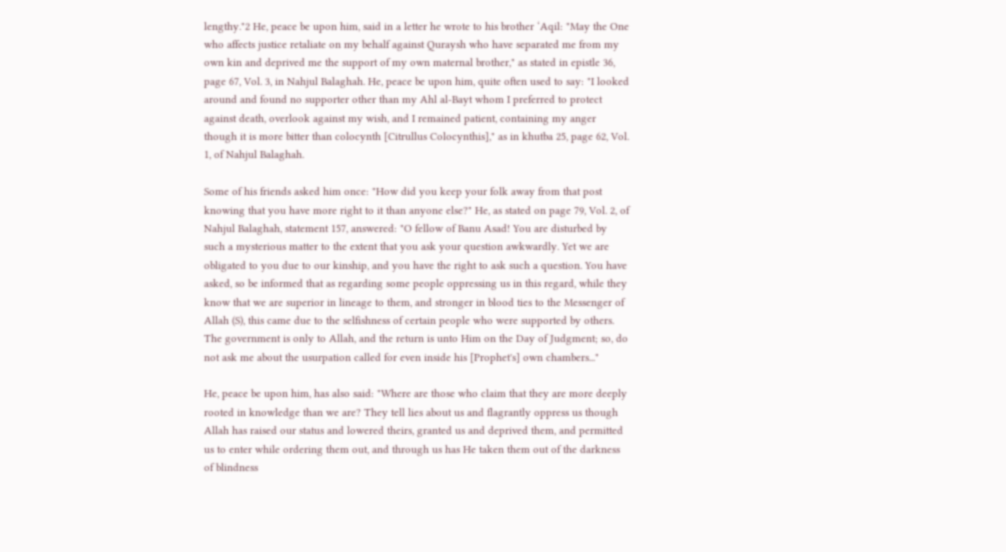lengthy."2 He, peace be upon him, said in a letter he wrote to his brother ‘Aqil: "May the One who affects justice retaliate on my behalf against Quraysh who have separated me from my own kin and deprived me the support of my own maternal brother," as stated in epistle 36, page 67, Vol. 3, in Nahjul Balaghah. He, peace be upon him, quite often used to say: "I looked around and found no supporter other than my Ahl al-Bayt whom I preferred to protect against death, overlook against my wish, and I remained patient, containing my anger though it is more bitter than colocynth [Citrullus Colocynthis]," as in khutba 25, page 62, Vol. 1, of Nahjul Balaghah.

Some of his friends asked him once: "How did you keep your folk away from that post knowing that you have more right to it than anyone else?" He, as stated on page 79, Vol. 2, of Nahjul Balaghah, statement 157, answered: "O fellow of Banu Asad! You are disturbed by such a mysterious matter to the extent that you ask your question awkwardly. Yet we are obligated to you due to our kinship, and you have the right to ask such a question. You have asked, so be informed that as regarding some people oppressing us in this regard, while they know that we are superior in lineage to them, and stronger in blood ties to the Messenger of Allah (S), this came due to the selfishness of certain people who were supported by others. The government is only to Allah, and the return is unto Him on the Day of Judgment; so, do not ask me about the usurpation called for even inside his [Prophet's] own chambers..."

He, peace be upon him, has also said: "Where are those who claim that they are more deeply rooted in knowledge than we are? They tell lies about us and flagrantly oppress us though Allah has raised our status and lowered theirs, granted us and deprived them, and permitted us to enter while ordering them out, and through us has He taken them out of the darkness of blindness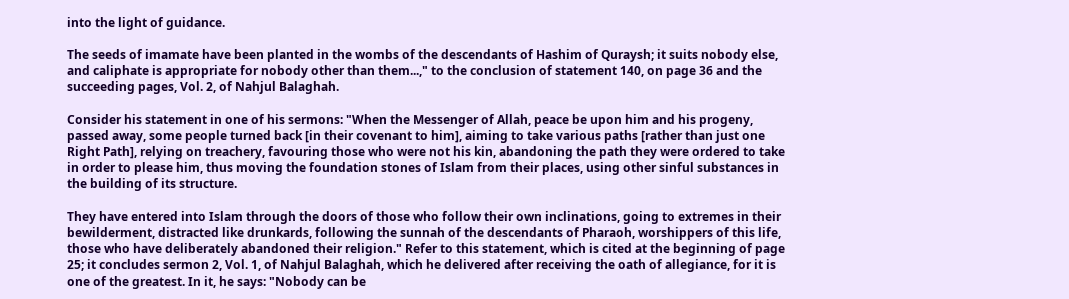into the light of guidance.

The seeds of imamate have been planted in the wombs of the descendants of Hashim of Quraysh; it suits nobody else, and caliphate is appropriate for nobody other than them...," to the conclusion of statement 140, on page 36 and the succeeding pages, Vol. 2, of Nahjul Balaghah.

Consider his statement in one of his sermons: "When the Messenger of Allah, peace be upon him and his progeny, passed away, some people turned back [in their covenant to him], aiming to take various paths [rather than just one Right Path], relying on treachery, favouring those who were not his kin, abandoning the path they were ordered to take in order to please him, thus moving the foundation stones of Islam from their places, using other sinful substances in the building of its structure.

They have entered into Islam through the doors of those who follow their own inclinations, going to extremes in their bewilderment, distracted like drunkards, following the sunnah of the descendants of Pharaoh, worshippers of this life, those who have deliberately abandoned their religion." Refer to this statement, which is cited at the beginning of page 25; it concludes sermon 2, Vol. 1, of Nahjul Balaghah, which he delivered after receiving the oath of allegiance, for it is one of the greatest. In it, he says: "Nobody can be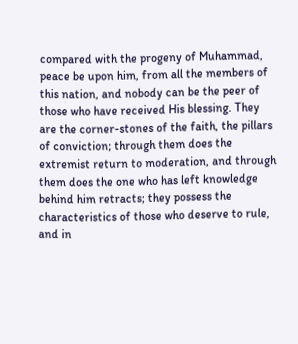compared with the progeny of Muhammad, peace be upon him, from all the members of this nation, and nobody can be the peer of those who have received His blessing. They are the corner-stones of the faith, the pillars of conviction; through them does the extremist return to moderation, and through them does the one who has left knowledge behind him retracts; they possess the characteristics of those who deserve to rule, and in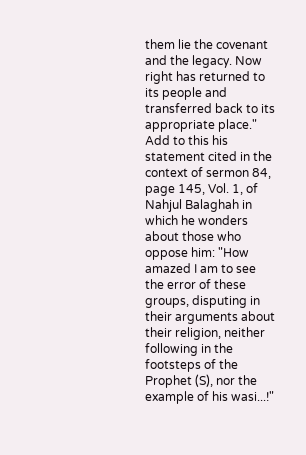them lie the covenant and the legacy. Now right has returned to its people and transferred back to its appropriate place." Add to this his statement cited in the context of sermon 84, page 145, Vol. 1, of Nahjul Balaghah in which he wonders about those who oppose him: "How amazed I am to see the error of these groups, disputing in their arguments about their religion, neither following in the footsteps of the Prophet (S), nor the example of his wasi...!"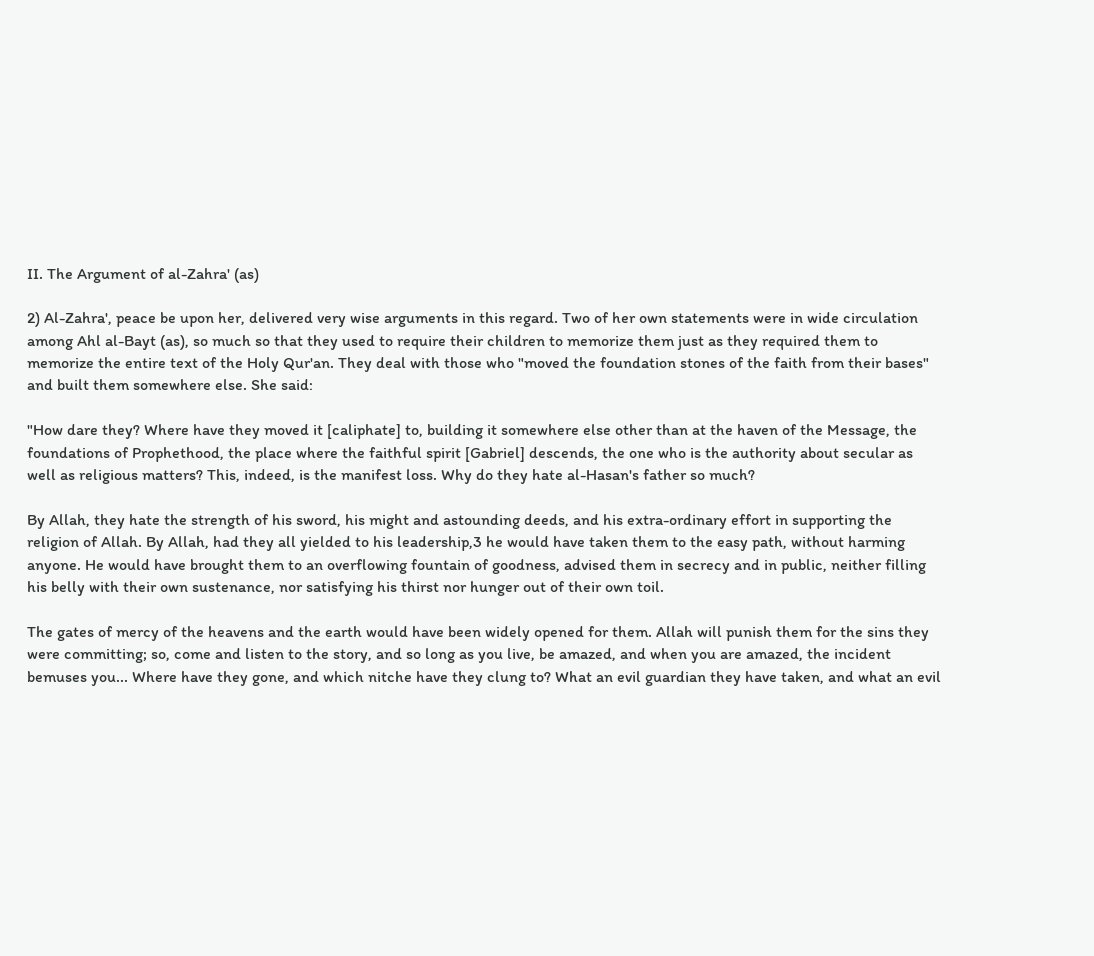II. The Argument of al-Zahra' (as)

2) Al-Zahra', peace be upon her, delivered very wise arguments in this regard. Two of her own statements were in wide circulation among Ahl al-Bayt (as), so much so that they used to require their children to memorize them just as they required them to memorize the entire text of the Holy Qur'an. They deal with those who "moved the foundation stones of the faith from their bases" and built them somewhere else. She said:

"How dare they? Where have they moved it [caliphate] to, building it somewhere else other than at the haven of the Message, the foundations of Prophethood, the place where the faithful spirit [Gabriel] descends, the one who is the authority about secular as well as religious matters? This, indeed, is the manifest loss. Why do they hate al-Hasan's father so much?

By Allah, they hate the strength of his sword, his might and astounding deeds, and his extra-ordinary effort in supporting the religion of Allah. By Allah, had they all yielded to his leadership,3 he would have taken them to the easy path, without harming anyone. He would have brought them to an overflowing fountain of goodness, advised them in secrecy and in public, neither filling his belly with their own sustenance, nor satisfying his thirst nor hunger out of their own toil.

The gates of mercy of the heavens and the earth would have been widely opened for them. Allah will punish them for the sins they were committing; so, come and listen to the story, and so long as you live, be amazed, and when you are amazed, the incident bemuses you... Where have they gone, and which nitche have they clung to? What an evil guardian they have taken, and what an evil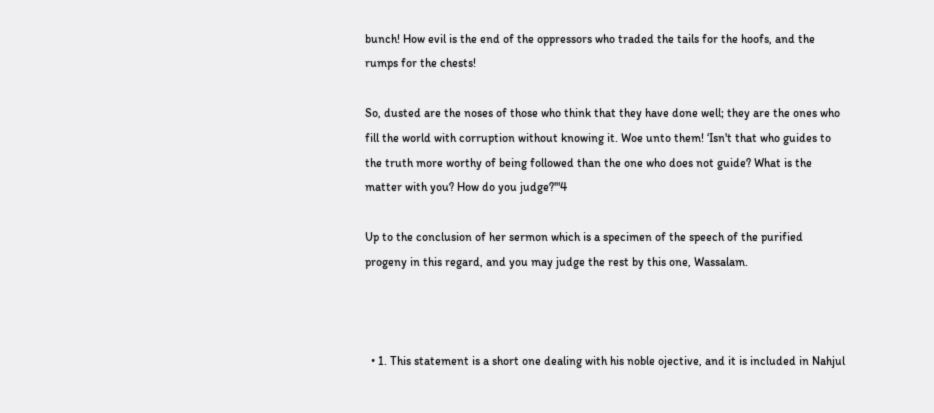bunch! How evil is the end of the oppressors who traded the tails for the hoofs, and the rumps for the chests!

So, dusted are the noses of those who think that they have done well; they are the ones who fill the world with corruption without knowing it. Woe unto them! ‘Isn't that who guides to the truth more worthy of being followed than the one who does not guide? What is the matter with you? How do you judge?'"4

Up to the conclusion of her sermon which is a specimen of the speech of the purified progeny in this regard, and you may judge the rest by this one, Wassalam.



  • 1. This statement is a short one dealing with his noble ojective, and it is included in Nahjul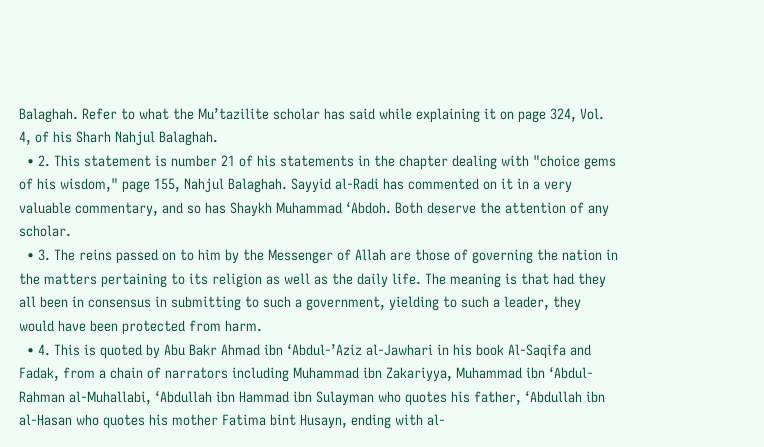Balaghah. Refer to what the Mu’tazilite scholar has said while explaining it on page 324, Vol. 4, of his Sharh Nahjul Balaghah.
  • 2. This statement is number 21 of his statements in the chapter dealing with "choice gems of his wisdom," page 155, Nahjul Balaghah. Sayyid al-Radi has commented on it in a very valuable commentary, and so has Shaykh Muhammad ‘Abdoh. Both deserve the attention of any scholar.
  • 3. The reins passed on to him by the Messenger of Allah are those of governing the nation in the matters pertaining to its religion as well as the daily life. The meaning is that had they all been in consensus in submitting to such a government, yielding to such a leader, they would have been protected from harm.
  • 4. This is quoted by Abu Bakr Ahmad ibn ‘Abdul-’Aziz al-Jawhari in his book Al-Saqifa and Fadak, from a chain of narrators including Muhammad ibn Zakariyya, Muhammad ibn ‘Abdul-Rahman al-Muhallabi, ‘Abdullah ibn Hammad ibn Sulayman who quotes his father, ‘Abdullah ibn al-Hasan who quotes his mother Fatima bint Husayn, ending with al-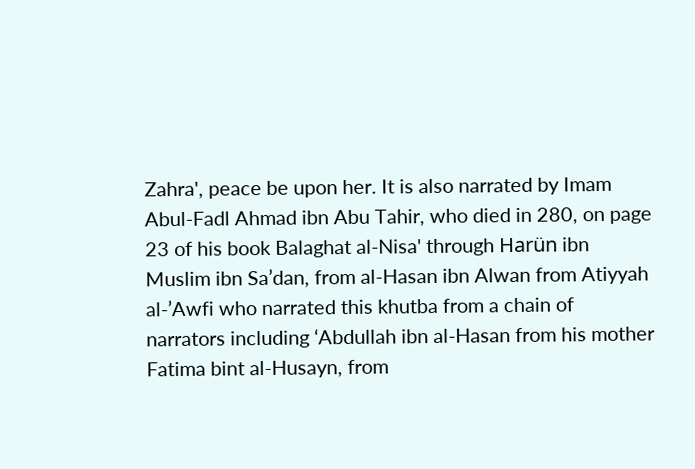Zahra', peace be upon her. It is also narrated by Imam Abul-Fadl Ahmad ibn Abu Tahir, who died in 280, on page 23 of his book Balaghat al-Nisa' through Harün ibn Muslim ibn Sa’dan, from al-Hasan ibn Alwan from Atiyyah al-’Awfi who narrated this khutba from a chain of narrators including ‘Abdullah ibn al-Hasan from his mother Fatima bint al-Husayn, from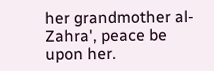her grandmother al-Zahra', peace be upon her.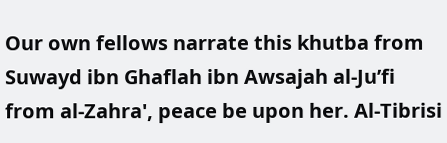Our own fellows narrate this khutba from Suwayd ibn Ghaflah ibn Awsajah al-Ju’fi from al-Zahra', peace be upon her. Al-Tibrisi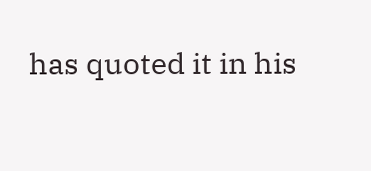has quoted it in his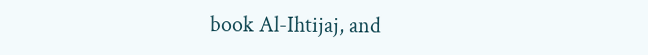book Al-Ihtijaj, and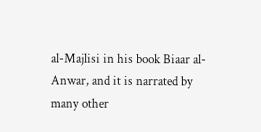al-Majlisi in his book Biaar al-Anwar, and it is narrated by many other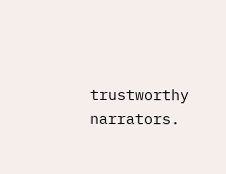trustworthy narrators.